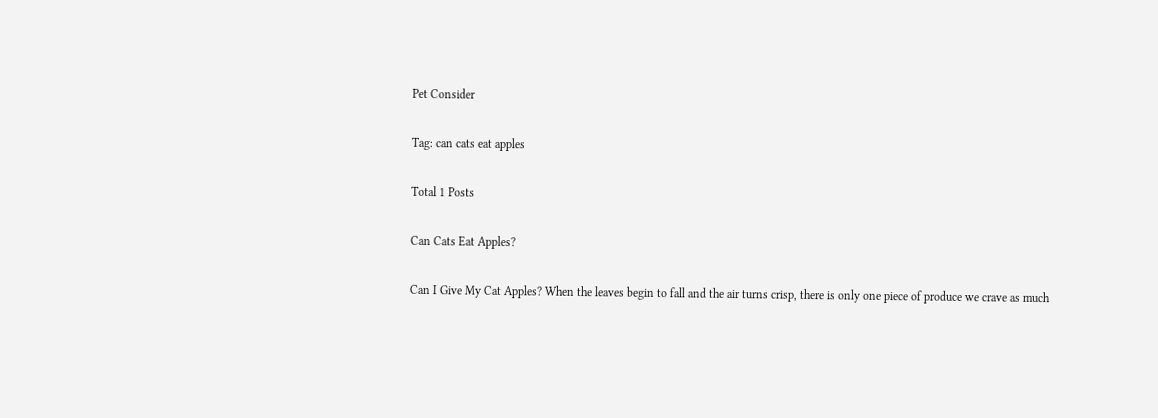Pet Consider

Tag: can cats eat apples

Total 1 Posts

Can Cats Eat Apples?

Can I Give My Cat Apples? When the leaves begin to fall and the air turns crisp, there is only one piece of produce we crave as much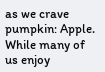as we crave pumpkin: Apple. While many of us enjoy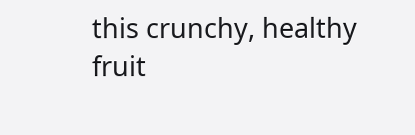this crunchy, healthy fruit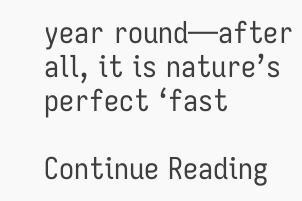year round—after all, it is nature’s perfect ‘fast

Continue Reading